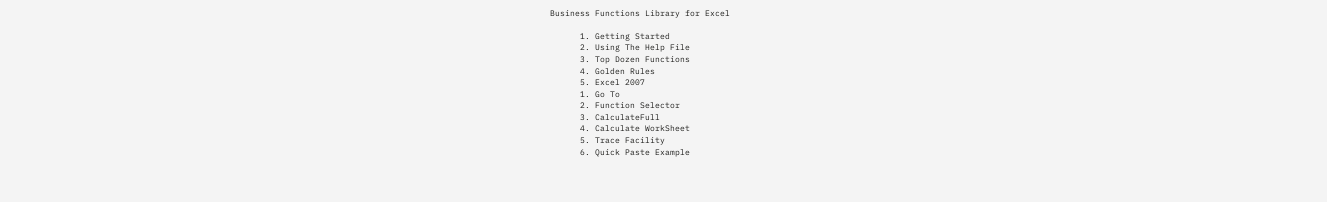Business Functions Library for Excel

      1. Getting Started
      2. Using The Help File
      3. Top Dozen Functions
      4. Golden Rules
      5. Excel 2007
      1. Go To
      2. Function Selector
      3. CalculateFull
      4. Calculate WorkSheet
      5. Trace Facility
      6. Quick Paste Example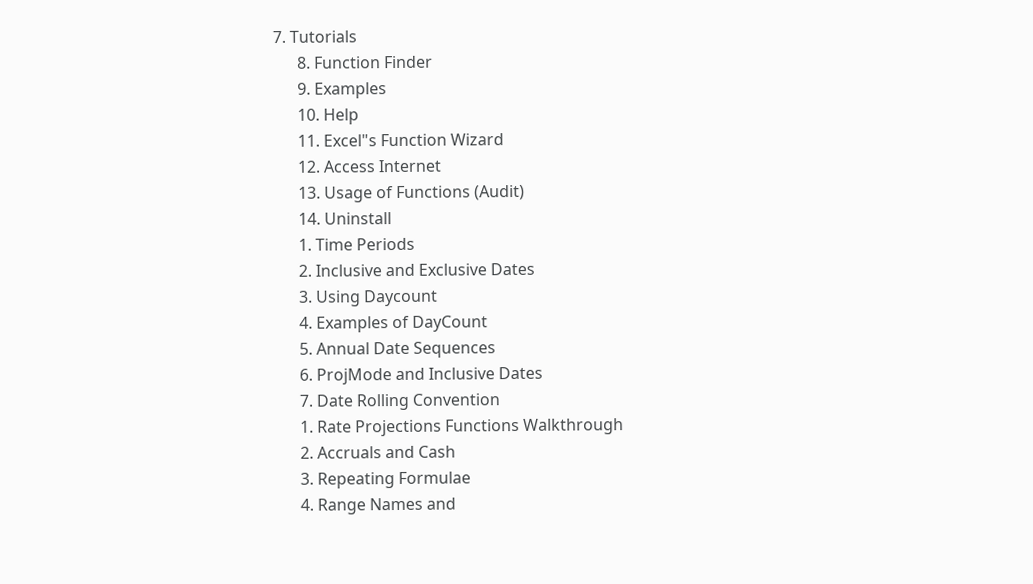7. Tutorials
      8. Function Finder
      9. Examples
      10. Help
      11. Excel"s Function Wizard
      12. Access Internet
      13. Usage of Functions (Audit)
      14. Uninstall
      1. Time Periods
      2. Inclusive and Exclusive Dates
      3. Using Daycount
      4. Examples of DayCount
      5. Annual Date Sequences
      6. ProjMode and Inclusive Dates
      7. Date Rolling Convention
      1. Rate Projections Functions Walkthrough
      2. Accruals and Cash
      3. Repeating Formulae
      4. Range Names and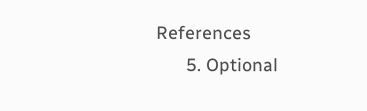References
      5. Optional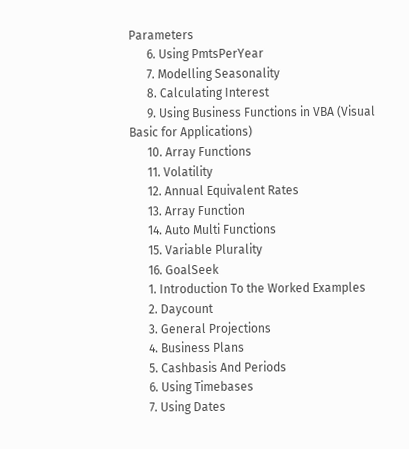Parameters
      6. Using PmtsPerYear
      7. Modelling Seasonality
      8. Calculating Interest
      9. Using Business Functions in VBA (Visual Basic for Applications)
      10. Array Functions
      11. Volatility
      12. Annual Equivalent Rates
      13. Array Function
      14. Auto Multi Functions
      15. Variable Plurality
      16. GoalSeek
      1. Introduction To the Worked Examples
      2. Daycount
      3. General Projections
      4. Business Plans
      5. Cashbasis And Periods
      6. Using Timebases
      7. Using Dates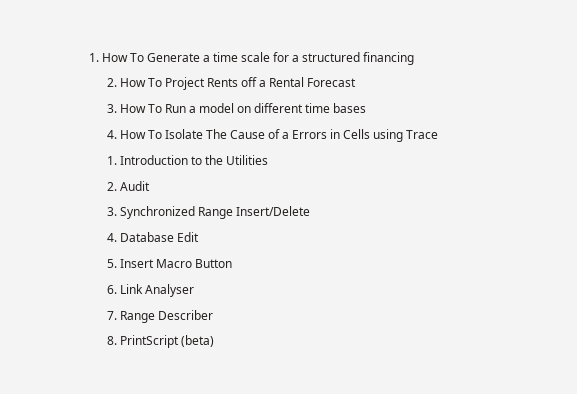1. How To Generate a time scale for a structured financing
      2. How To Project Rents off a Rental Forecast
      3. How To Run a model on different time bases
      4. How To Isolate The Cause of a Errors in Cells using Trace
      1. Introduction to the Utilities
      2. Audit
      3. Synchronized Range Insert/Delete
      4. Database Edit
      5. Insert Macro Button
      6. Link Analyser
      7. Range Describer
      8. PrintScript (beta)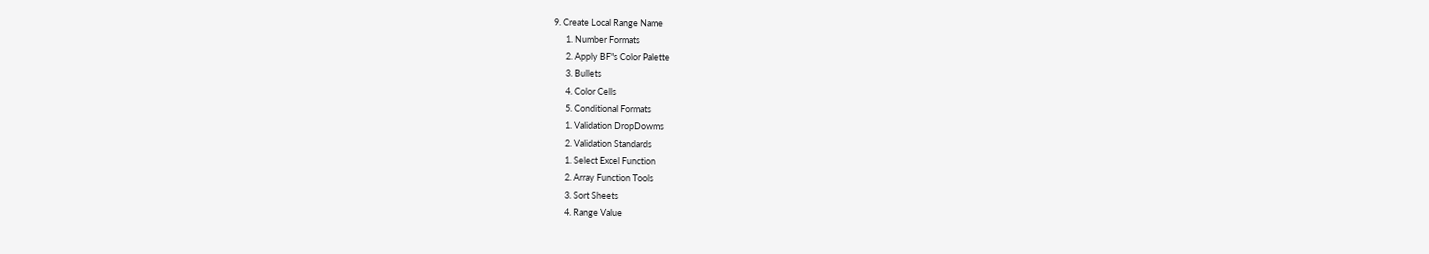9. Create Local Range Name
      1. Number Formats
      2. Apply BF"s Color Palette
      3. Bullets
      4. Color Cells
      5. Conditional Formats
      1. Validation DropDowms
      2. Validation Standards
      1. Select Excel Function
      2. Array Function Tools
      3. Sort Sheets
      4. Range Value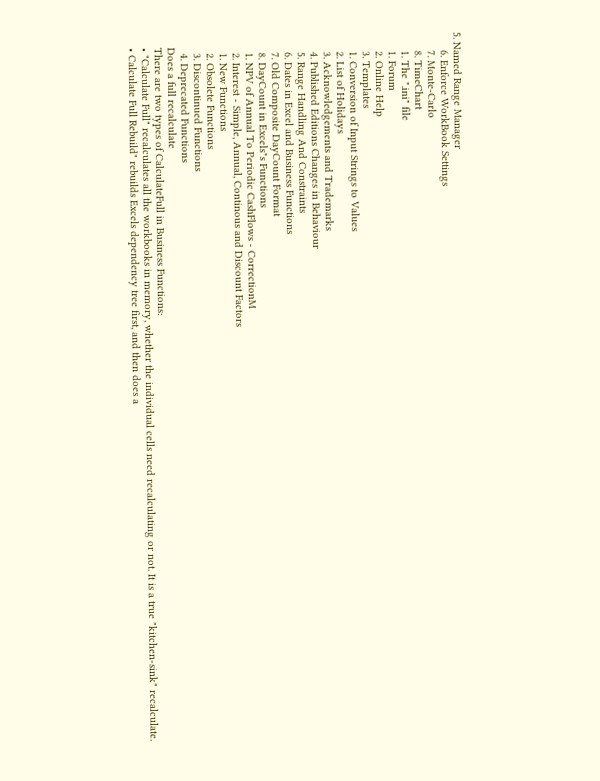5. Named Range Manager
      6. Enforce WorkBook Settings
      7. Monte-Carlo
      8. TimeChart
      1. The ".ini" file
      1. Forum
      2. Online Help
      3. Templates
      1. Conversion of Input Strings to Values
      2. List of Holidays
      3. Acknowledgements and Trademarks
      4. Published Editions Changes in Behaviour
      5. Range Handling And Constraints
      6. Dates in Excel and Business Functions
      7. Old Composite DayCount Format
      8. DayCount in Excels"s Functions
      1. NPV of Annual To Periodic CashFlows - CorrectionM
      2. Interest - Simple, Annual, Continous and Discount Factors
      1. New Functions
      2. Obsolete Functions
      3. Discontinued Functions
      4. Deprecated Functions
    Does a full recalculate
    There are two types of CalculateFull in Business Functions:
    • "Calculate Full" recalculates all the workbooks in memory, whether the individual cells need recalculating or not. It is a true "kitchen-sink" recalculate.
    • Calculate Full Rebuild" rebuilds Excels dependency tree first, and then does a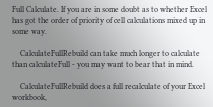Full Calculate. If you are in some doubt as to whether Excel has got the order of priority of cell calculations mixed up in some way.

    CalculateFullRebuild can take much longer to calculate than calculateFull - you may want to bear that in mind.

    CalculateFullRebuild does a full recalculate of your Excel workbook,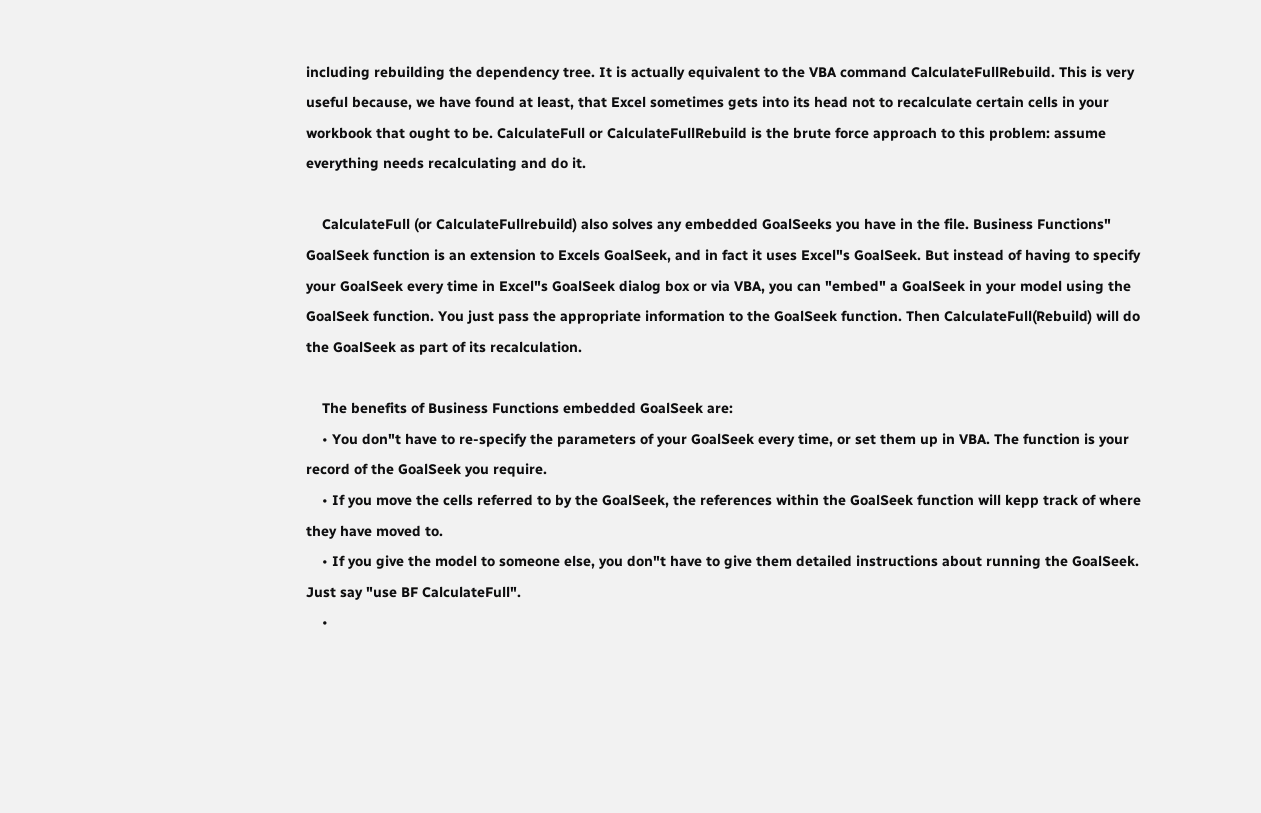including rebuilding the dependency tree. It is actually equivalent to the VBA command CalculateFullRebuild. This is very useful because, we have found at least, that Excel sometimes gets into its head not to recalculate certain cells in your workbook that ought to be. CalculateFull or CalculateFullRebuild is the brute force approach to this problem: assume everything needs recalculating and do it.

    CalculateFull (or CalculateFullrebuild) also solves any embedded GoalSeeks you have in the file. Business Functions" GoalSeek function is an extension to Excels GoalSeek, and in fact it uses Excel"s GoalSeek. But instead of having to specify your GoalSeek every time in Excel"s GoalSeek dialog box or via VBA, you can "embed" a GoalSeek in your model using the GoalSeek function. You just pass the appropriate information to the GoalSeek function. Then CalculateFull(Rebuild) will do the GoalSeek as part of its recalculation.

    The benefits of Business Functions embedded GoalSeek are:
    • You don"t have to re-specify the parameters of your GoalSeek every time, or set them up in VBA. The function is your record of the GoalSeek you require.
    • If you move the cells referred to by the GoalSeek, the references within the GoalSeek function will kepp track of where they have moved to.
    • If you give the model to someone else, you don"t have to give them detailed instructions about running the GoalSeek. Just say "use BF CalculateFull".
    •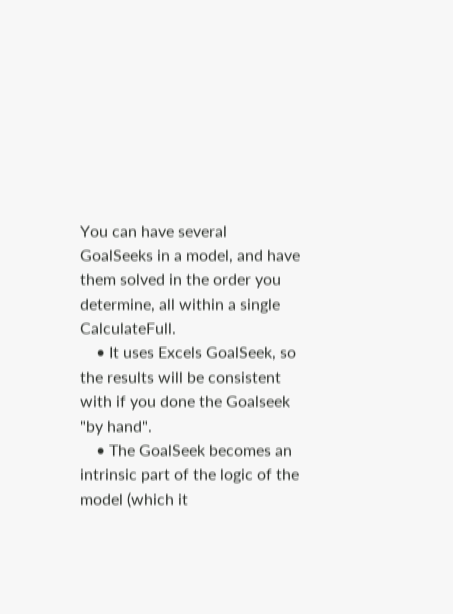You can have several GoalSeeks in a model, and have them solved in the order you determine, all within a single CalculateFull.
    • It uses Excels GoalSeek, so the results will be consistent with if you done the Goalseek "by hand".
    • The GoalSeek becomes an intrinsic part of the logic of the model (which it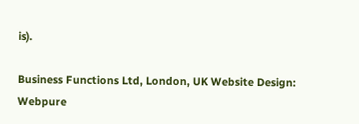is).

Business Functions Ltd, London, UK Website Design: Webpure